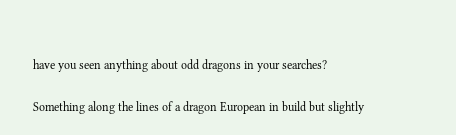have you seen anything about odd dragons in your searches?

Something along the lines of a dragon European in build but slightly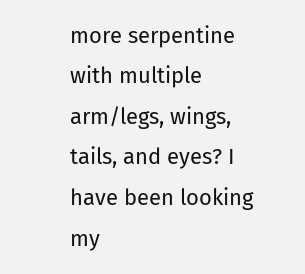more serpentine with multiple arm/legs, wings, tails, and eyes? I have been looking my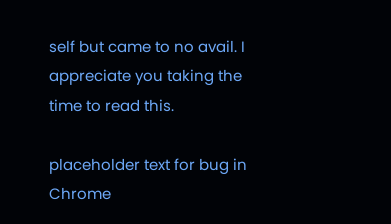self but came to no avail. I appreciate you taking the time to read this.

placeholder text for bug in Chrome